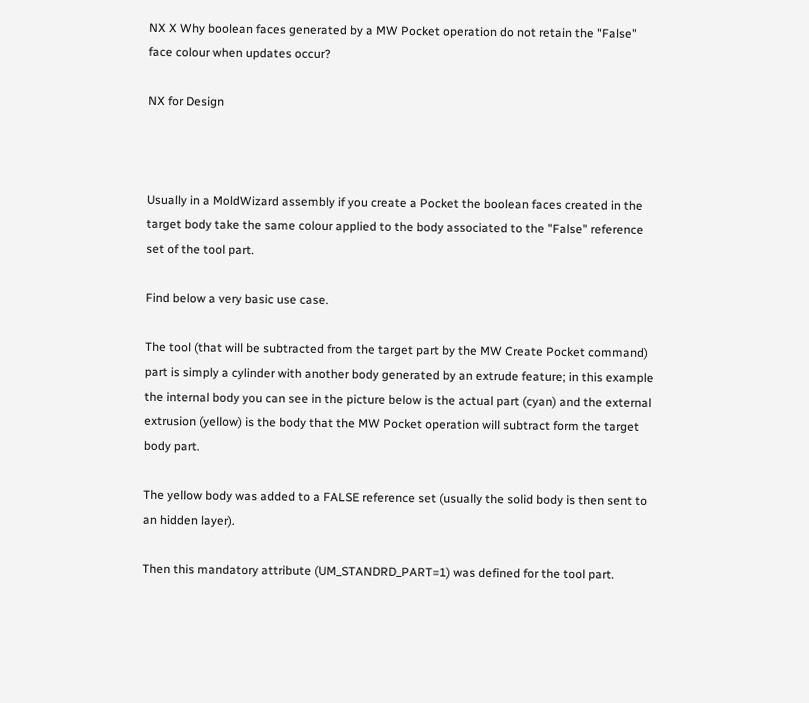NX X Why boolean faces generated by a MW Pocket operation do not retain the "False" face colour when updates occur?

NX for Design



Usually in a MoldWizard assembly if you create a Pocket the boolean faces created in the target body take the same colour applied to the body associated to the "False" reference set of the tool part.

Find below a very basic use case.

The tool (that will be subtracted from the target part by the MW Create Pocket command) part is simply a cylinder with another body generated by an extrude feature; in this example the internal body you can see in the picture below is the actual part (cyan) and the external extrusion (yellow) is the body that the MW Pocket operation will subtract form the target body part.

The yellow body was added to a FALSE reference set (usually the solid body is then sent to an hidden layer).

Then this mandatory attribute (UM_STANDRD_PART=1) was defined for the tool part.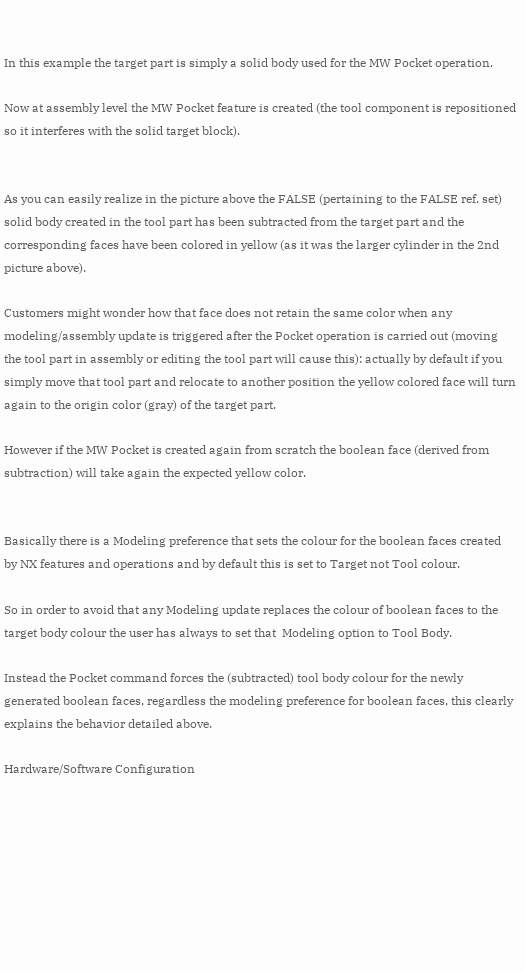In this example the target part is simply a solid body used for the MW Pocket operation.

Now at assembly level the MW Pocket feature is created (the tool component is repositioned so it interferes with the solid target block).


As you can easily realize in the picture above the FALSE (pertaining to the FALSE ref. set) solid body created in the tool part has been subtracted from the target part and the corresponding faces have been colored in yellow (as it was the larger cylinder in the 2nd picture above).

Customers might wonder how that face does not retain the same color when any modeling/assembly update is triggered after the Pocket operation is carried out (moving the tool part in assembly or editing the tool part will cause this): actually by default if you simply move that tool part and relocate to another position the yellow colored face will turn again to the origin color (gray) of the target part.

However if the MW Pocket is created again from scratch the boolean face (derived from subtraction) will take again the expected yellow color.


Basically there is a Modeling preference that sets the colour for the boolean faces created by NX features and operations and by default this is set to Target not Tool colour.

So in order to avoid that any Modeling update replaces the colour of boolean faces to the target body colour the user has always to set that  Modeling option to Tool Body.

Instead the Pocket command forces the (subtracted) tool body colour for the newly generated boolean faces, regardless the modeling preference for boolean faces, this clearly explains the behavior detailed above.

Hardware/Software Configuration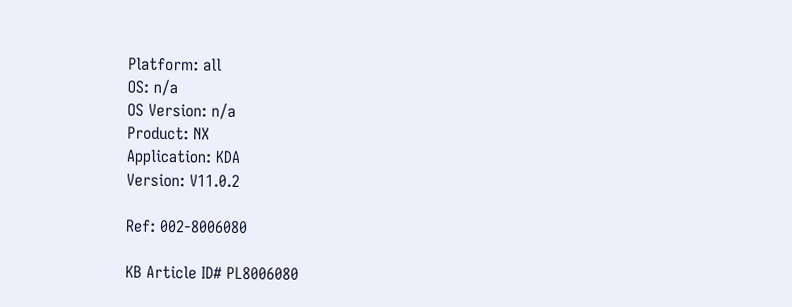Platform: all
OS: n/a
OS Version: n/a
Product: NX
Application: KDA
Version: V11.0.2

Ref: 002-8006080

KB Article ID# PL8006080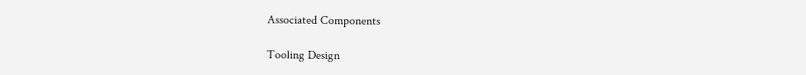Associated Components

Tooling Design